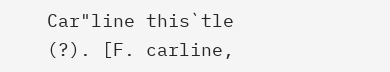Car"line this`tle (?). [F. carline,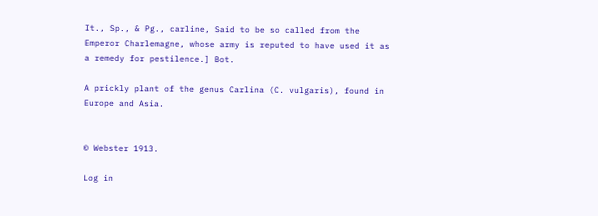It., Sp., & Pg., carline, Said to be so called from the Emperor Charlemagne, whose army is reputed to have used it as a remedy for pestilence.] Bot.

A prickly plant of the genus Carlina (C. vulgaris), found in Europe and Asia.


© Webster 1913.

Log in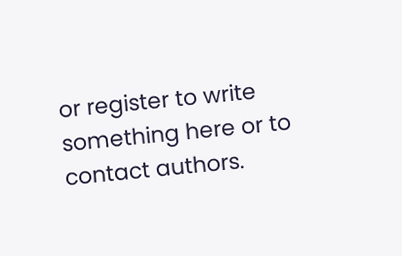or register to write something here or to contact authors.